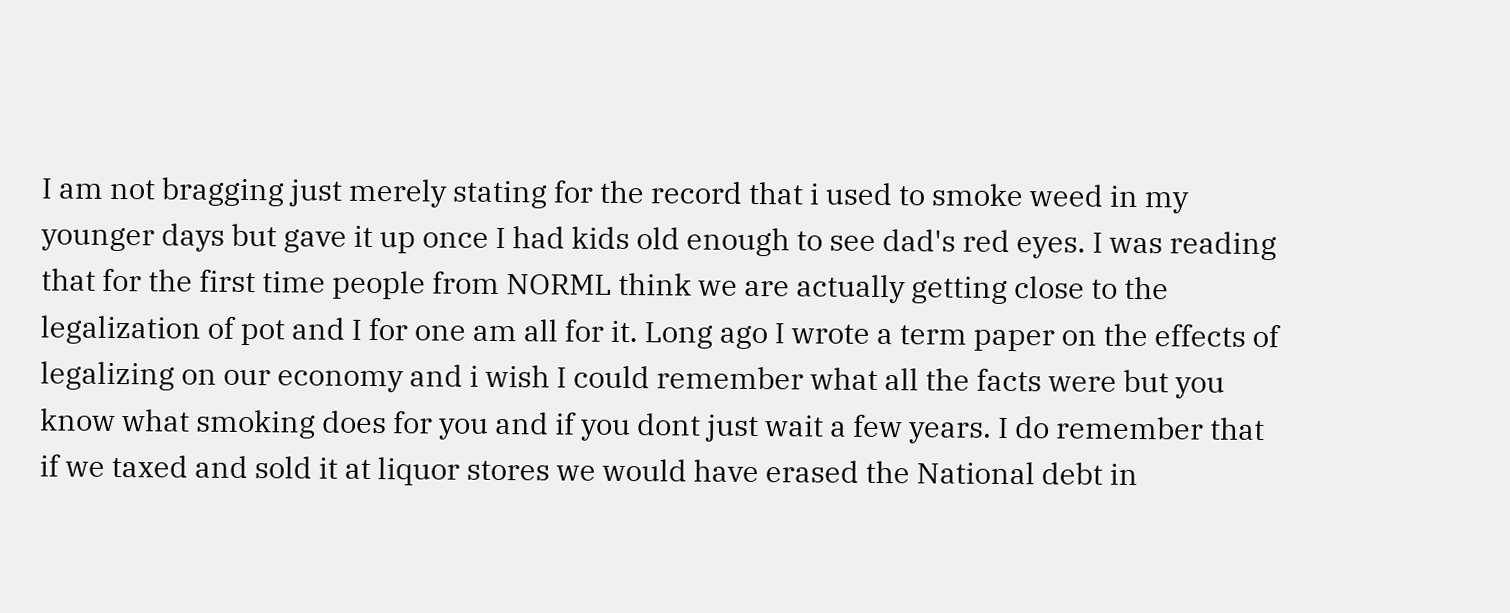I am not bragging just merely stating for the record that i used to smoke weed in my younger days but gave it up once I had kids old enough to see dad's red eyes. I was reading that for the first time people from NORML think we are actually getting close to the legalization of pot and I for one am all for it. Long ago I wrote a term paper on the effects of legalizing on our economy and i wish I could remember what all the facts were but you know what smoking does for you and if you dont just wait a few years. I do remember that if we taxed and sold it at liquor stores we would have erased the National debt in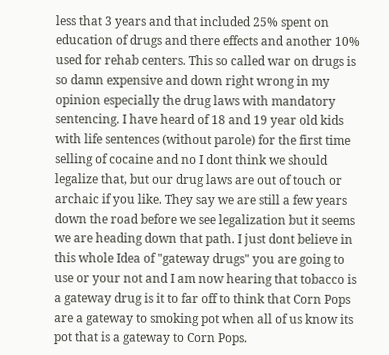less that 3 years and that included 25% spent on education of drugs and there effects and another 10% used for rehab centers. This so called war on drugs is so damn expensive and down right wrong in my opinion especially the drug laws with mandatory sentencing. I have heard of 18 and 19 year old kids with life sentences (without parole) for the first time selling of cocaine and no I dont think we should legalize that, but our drug laws are out of touch or archaic if you like. They say we are still a few years down the road before we see legalization but it seems we are heading down that path. I just dont believe in this whole Idea of "gateway drugs" you are going to use or your not and I am now hearing that tobacco is a gateway drug is it to far off to think that Corn Pops are a gateway to smoking pot when all of us know its pot that is a gateway to Corn Pops.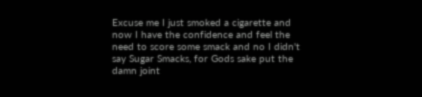Excuse me I just smoked a cigarette and now I have the confidence and feel the need to score some smack and no I didn't say Sugar Smacks, for Gods sake put the damn joint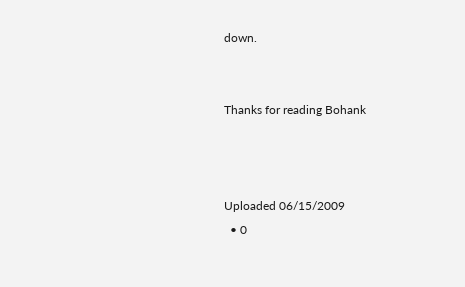down.


Thanks for reading Bohank



Uploaded 06/15/2009
  • 0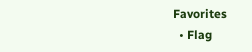Favorites
  • Flag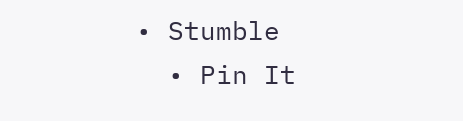• Stumble
  • Pin It